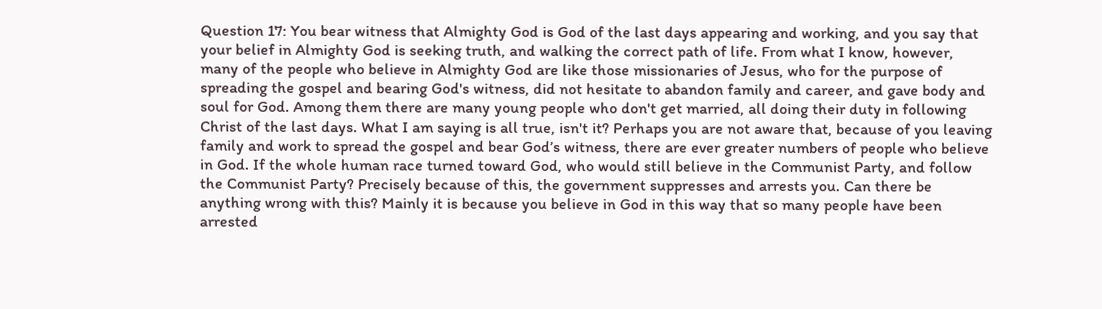Question 17: You bear witness that Almighty God is God of the last days appearing and working, and you say that your belief in Almighty God is seeking truth, and walking the correct path of life. From what I know, however, many of the people who believe in Almighty God are like those missionaries of Jesus, who for the purpose of spreading the gospel and bearing God's witness, did not hesitate to abandon family and career, and gave body and soul for God. Among them there are many young people who don't get married, all doing their duty in following Christ of the last days. What I am saying is all true, isn't it? Perhaps you are not aware that, because of you leaving family and work to spread the gospel and bear God’s witness, there are ever greater numbers of people who believe in God. If the whole human race turned toward God, who would still believe in the Communist Party, and follow the Communist Party? Precisely because of this, the government suppresses and arrests you. Can there be anything wrong with this? Mainly it is because you believe in God in this way that so many people have been arrested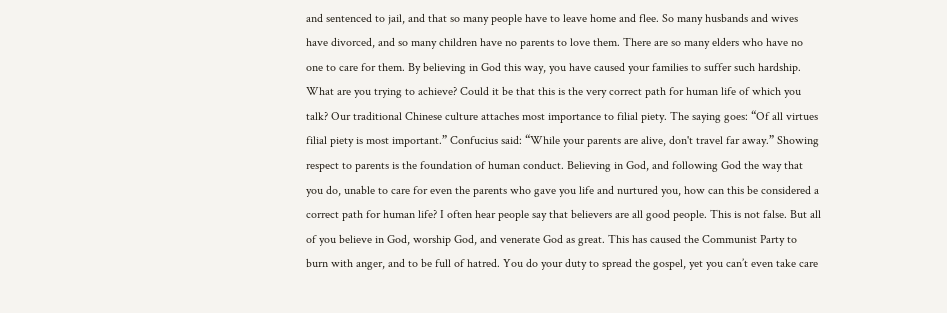and sentenced to jail, and that so many people have to leave home and flee. So many husbands and wives have divorced, and so many children have no parents to love them. There are so many elders who have no one to care for them. By believing in God this way, you have caused your families to suffer such hardship. What are you trying to achieve? Could it be that this is the very correct path for human life of which you talk? Our traditional Chinese culture attaches most importance to filial piety. The saying goes: “Of all virtues filial piety is most important.” Confucius said: “While your parents are alive, don't travel far away.” Showing respect to parents is the foundation of human conduct. Believing in God, and following God the way that you do, unable to care for even the parents who gave you life and nurtured you, how can this be considered a correct path for human life? I often hear people say that believers are all good people. This is not false. But all of you believe in God, worship God, and venerate God as great. This has caused the Communist Party to burn with anger, and to be full of hatred. You do your duty to spread the gospel, yet you can’t even take care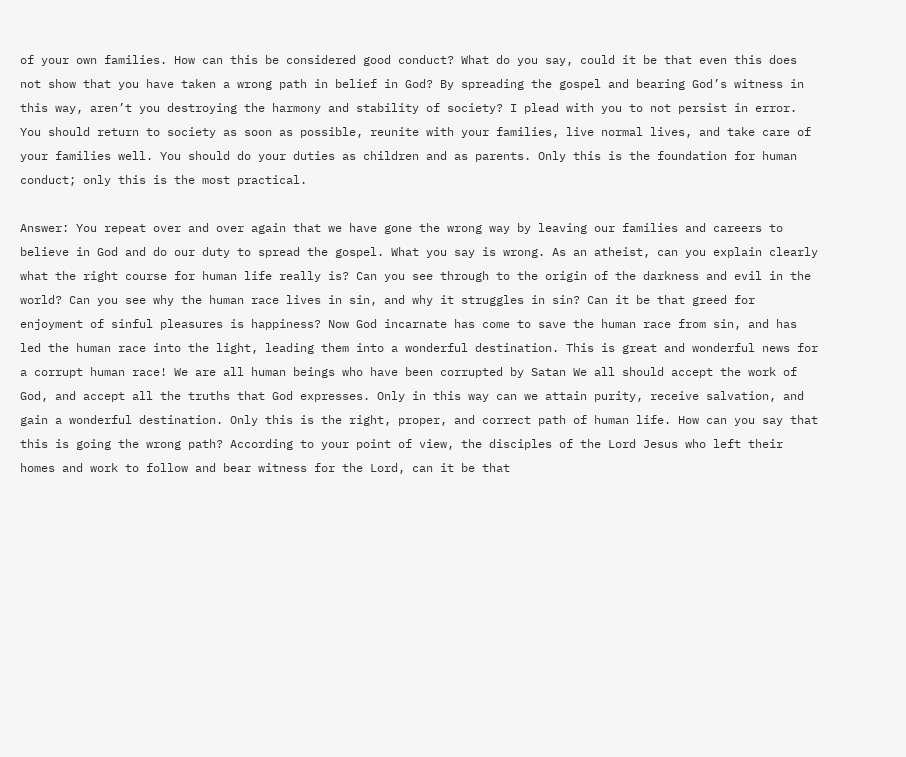of your own families. How can this be considered good conduct? What do you say, could it be that even this does not show that you have taken a wrong path in belief in God? By spreading the gospel and bearing God’s witness in this way, aren’t you destroying the harmony and stability of society? I plead with you to not persist in error. You should return to society as soon as possible, reunite with your families, live normal lives, and take care of your families well. You should do your duties as children and as parents. Only this is the foundation for human conduct; only this is the most practical.

Answer: You repeat over and over again that we have gone the wrong way by leaving our families and careers to believe in God and do our duty to spread the gospel. What you say is wrong. As an atheist, can you explain clearly what the right course for human life really is? Can you see through to the origin of the darkness and evil in the world? Can you see why the human race lives in sin, and why it struggles in sin? Can it be that greed for enjoyment of sinful pleasures is happiness? Now God incarnate has come to save the human race from sin, and has led the human race into the light, leading them into a wonderful destination. This is great and wonderful news for a corrupt human race! We are all human beings who have been corrupted by Satan We all should accept the work of God, and accept all the truths that God expresses. Only in this way can we attain purity, receive salvation, and gain a wonderful destination. Only this is the right, proper, and correct path of human life. How can you say that this is going the wrong path? According to your point of view, the disciples of the Lord Jesus who left their homes and work to follow and bear witness for the Lord, can it be that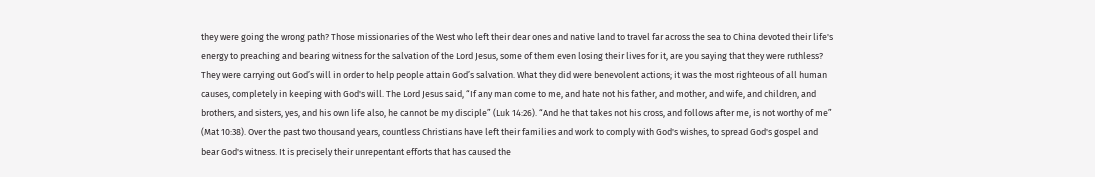they were going the wrong path? Those missionaries of the West who left their dear ones and native land to travel far across the sea to China devoted their life's energy to preaching and bearing witness for the salvation of the Lord Jesus, some of them even losing their lives for it, are you saying that they were ruthless? They were carrying out God’s will in order to help people attain God’s salvation. What they did were benevolent actions; it was the most righteous of all human causes, completely in keeping with God's will. The Lord Jesus said, “If any man come to me, and hate not his father, and mother, and wife, and children, and brothers, and sisters, yes, and his own life also, he cannot be my disciple” (Luk 14:26). “And he that takes not his cross, and follows after me, is not worthy of me” (Mat 10:38). Over the past two thousand years, countless Christians have left their families and work to comply with God's wishes, to spread God's gospel and bear God's witness. It is precisely their unrepentant efforts that has caused the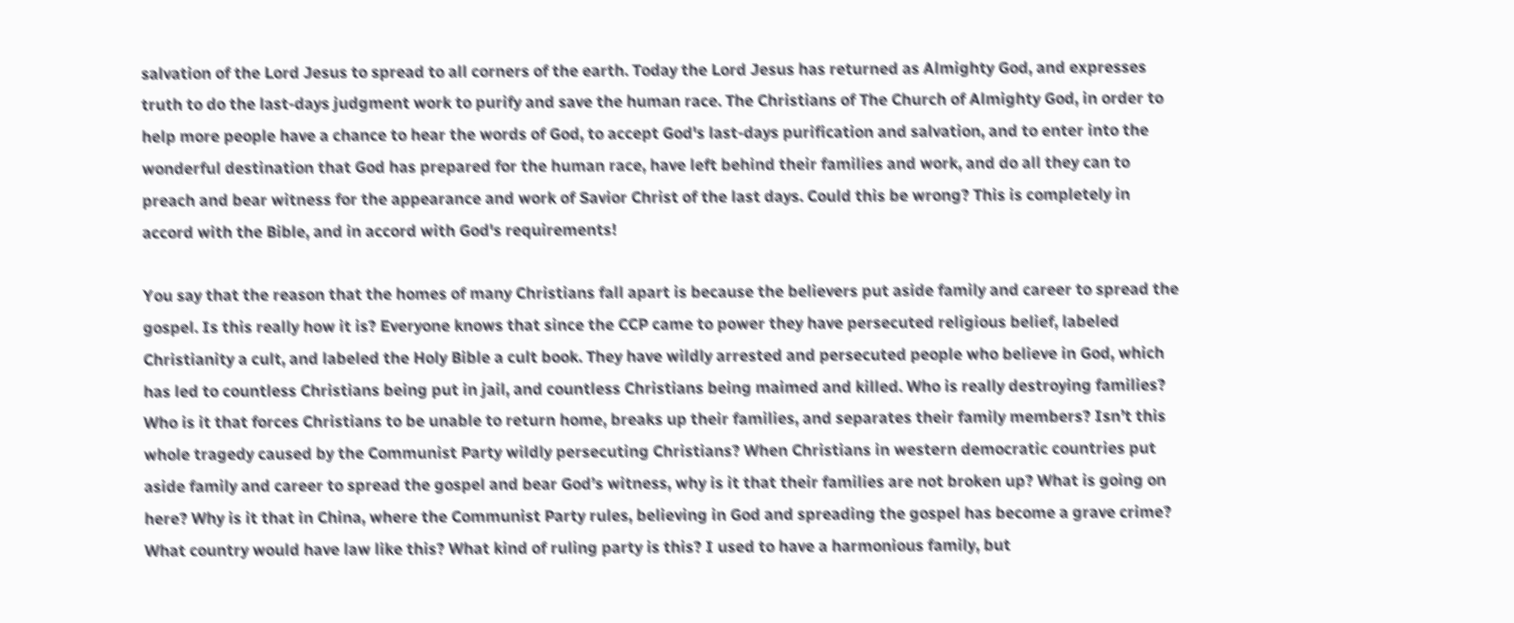salvation of the Lord Jesus to spread to all corners of the earth. Today the Lord Jesus has returned as Almighty God, and expresses truth to do the last-days judgment work to purify and save the human race. The Christians of The Church of Almighty God, in order to help more people have a chance to hear the words of God, to accept God's last-days purification and salvation, and to enter into the wonderful destination that God has prepared for the human race, have left behind their families and work, and do all they can to preach and bear witness for the appearance and work of Savior Christ of the last days. Could this be wrong? This is completely in accord with the Bible, and in accord with God's requirements!

You say that the reason that the homes of many Christians fall apart is because the believers put aside family and career to spread the gospel. Is this really how it is? Everyone knows that since the CCP came to power they have persecuted religious belief, labeled Christianity a cult, and labeled the Holy Bible a cult book. They have wildly arrested and persecuted people who believe in God, which has led to countless Christians being put in jail, and countless Christians being maimed and killed. Who is really destroying families? Who is it that forces Christians to be unable to return home, breaks up their families, and separates their family members? Isn’t this whole tragedy caused by the Communist Party wildly persecuting Christians? When Christians in western democratic countries put aside family and career to spread the gospel and bear God’s witness, why is it that their families are not broken up? What is going on here? Why is it that in China, where the Communist Party rules, believing in God and spreading the gospel has become a grave crime? What country would have law like this? What kind of ruling party is this? I used to have a harmonious family, but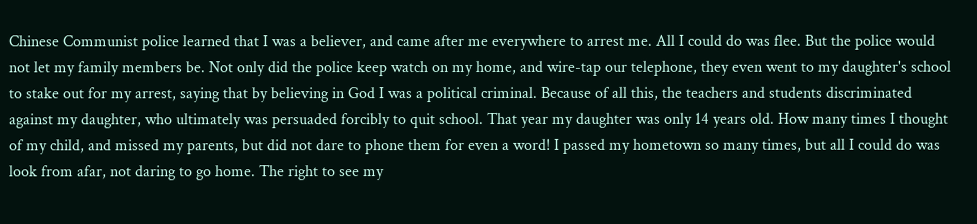Chinese Communist police learned that I was a believer, and came after me everywhere to arrest me. All I could do was flee. But the police would not let my family members be. Not only did the police keep watch on my home, and wire-tap our telephone, they even went to my daughter's school to stake out for my arrest, saying that by believing in God I was a political criminal. Because of all this, the teachers and students discriminated against my daughter, who ultimately was persuaded forcibly to quit school. That year my daughter was only 14 years old. How many times I thought of my child, and missed my parents, but did not dare to phone them for even a word! I passed my hometown so many times, but all I could do was look from afar, not daring to go home. The right to see my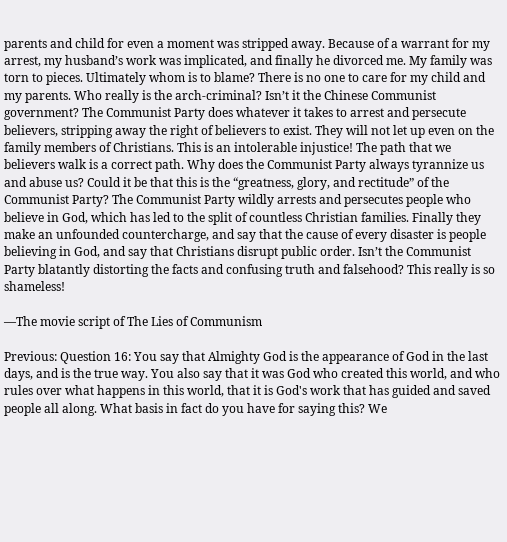parents and child for even a moment was stripped away. Because of a warrant for my arrest, my husband’s work was implicated, and finally he divorced me. My family was torn to pieces. Ultimately whom is to blame? There is no one to care for my child and my parents. Who really is the arch-criminal? Isn’t it the Chinese Communist government? The Communist Party does whatever it takes to arrest and persecute believers, stripping away the right of believers to exist. They will not let up even on the family members of Christians. This is an intolerable injustice! The path that we believers walk is a correct path. Why does the Communist Party always tyrannize us and abuse us? Could it be that this is the “greatness, glory, and rectitude” of the Communist Party? The Communist Party wildly arrests and persecutes people who believe in God, which has led to the split of countless Christian families. Finally they make an unfounded countercharge, and say that the cause of every disaster is people believing in God, and say that Christians disrupt public order. Isn’t the Communist Party blatantly distorting the facts and confusing truth and falsehood? This really is so shameless!

—The movie script of The Lies of Communism

Previous: Question 16: You say that Almighty God is the appearance of God in the last days, and is the true way. You also say that it was God who created this world, and who rules over what happens in this world, that it is God's work that has guided and saved people all along. What basis in fact do you have for saying this? We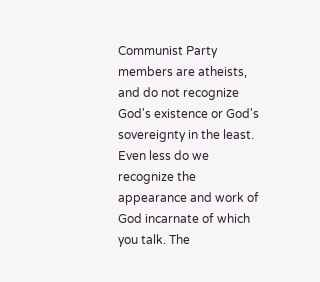Communist Party members are atheists, and do not recognize God's existence or God's sovereignty in the least. Even less do we recognize the appearance and work of God incarnate of which you talk. The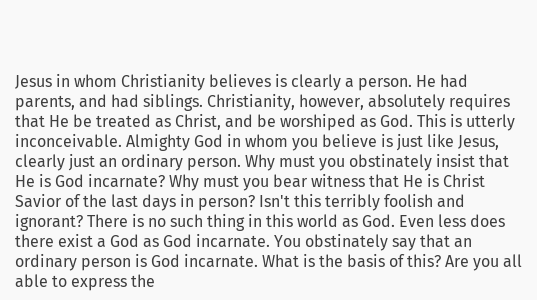Jesus in whom Christianity believes is clearly a person. He had parents, and had siblings. Christianity, however, absolutely requires that He be treated as Christ, and be worshiped as God. This is utterly inconceivable. Almighty God in whom you believe is just like Jesus, clearly just an ordinary person. Why must you obstinately insist that He is God incarnate? Why must you bear witness that He is Christ Savior of the last days in person? Isn't this terribly foolish and ignorant? There is no such thing in this world as God. Even less does there exist a God as God incarnate. You obstinately say that an ordinary person is God incarnate. What is the basis of this? Are you all able to express the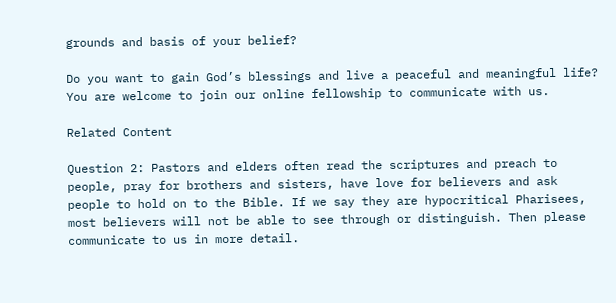grounds and basis of your belief?

Do you want to gain God’s blessings and live a peaceful and meaningful life? You are welcome to join our online fellowship to communicate with us.

Related Content

Question 2: Pastors and elders often read the scriptures and preach to people, pray for brothers and sisters, have love for believers and ask people to hold on to the Bible. If we say they are hypocritical Pharisees, most believers will not be able to see through or distinguish. Then please communicate to us in more detail.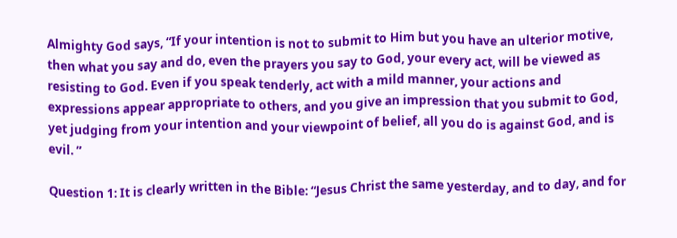Almighty God says, “If your intention is not to submit to Him but you have an ulterior motive, then what you say and do, even the prayers you say to God, your every act, will be viewed as resisting to God. Even if you speak tenderly, act with a mild manner, your actions and expressions appear appropriate to others, and you give an impression that you submit to God, yet judging from your intention and your viewpoint of belief, all you do is against God, and is evil. ”

Question 1: It is clearly written in the Bible: “Jesus Christ the same yesterday, and to day, and for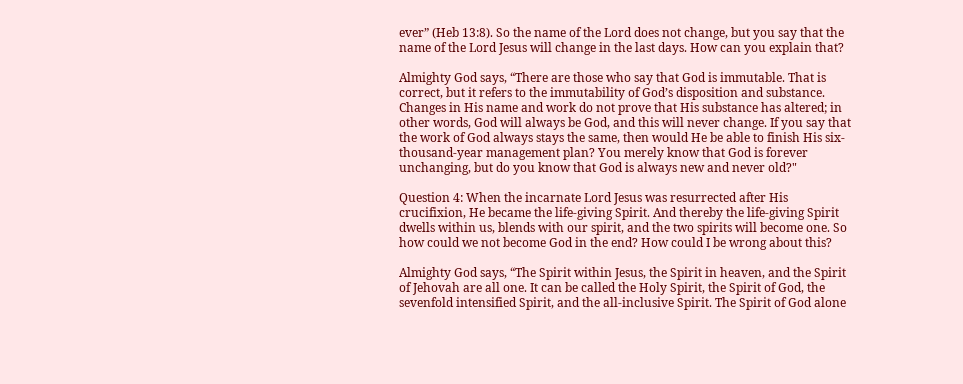ever” (Heb 13:8). So the name of the Lord does not change, but you say that the name of the Lord Jesus will change in the last days. How can you explain that?

Almighty God says, “There are those who say that God is immutable. That is correct, but it refers to the immutability of God’s disposition and substance. Changes in His name and work do not prove that His substance has altered; in other words, God will always be God, and this will never change. If you say that the work of God always stays the same, then would He be able to finish His six-thousand-year management plan? You merely know that God is forever unchanging, but do you know that God is always new and never old?"

Question 4: When the incarnate Lord Jesus was resurrected after His crucifixion, He became the life-giving Spirit. And thereby the life-giving Spirit dwells within us, blends with our spirit, and the two spirits will become one. So how could we not become God in the end? How could I be wrong about this?

Almighty God says, “The Spirit within Jesus, the Spirit in heaven, and the Spirit of Jehovah are all one. It can be called the Holy Spirit, the Spirit of God, the sevenfold intensified Spirit, and the all-inclusive Spirit. The Spirit of God alone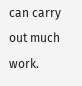can carry out much work.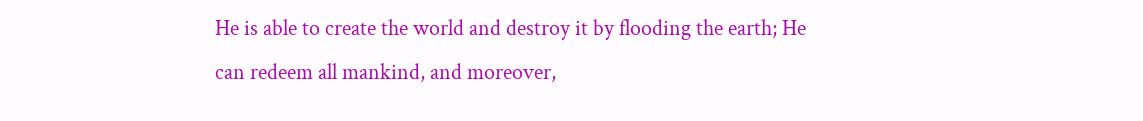He is able to create the world and destroy it by flooding the earth; He can redeem all mankind, and moreover,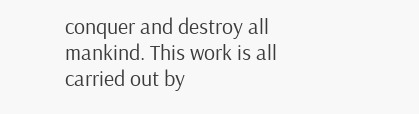conquer and destroy all mankind. This work is all carried out by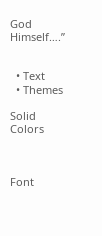God Himself….”


  • Text
  • Themes

Solid Colors



Font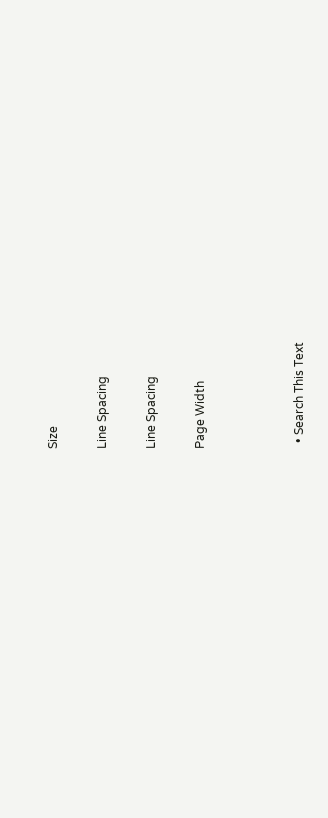Size

Line Spacing

Line Spacing

Page Width



  • Search This Text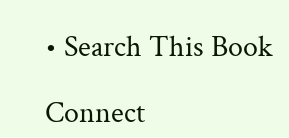• Search This Book

Connect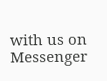with us on Messenger